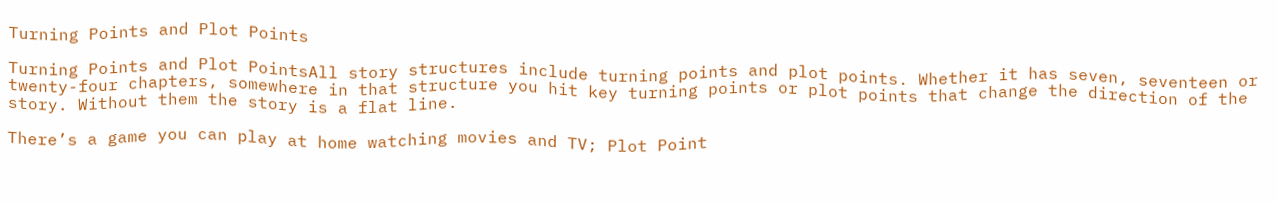Turning Points and Plot Points

Turning Points and Plot PointsAll story structures include turning points and plot points. Whether it has seven, seventeen or twenty-four chapters, somewhere in that structure you hit key turning points or plot points that change the direction of the story. Without them the story is a flat line.

There’s a game you can play at home watching movies and TV; Plot Point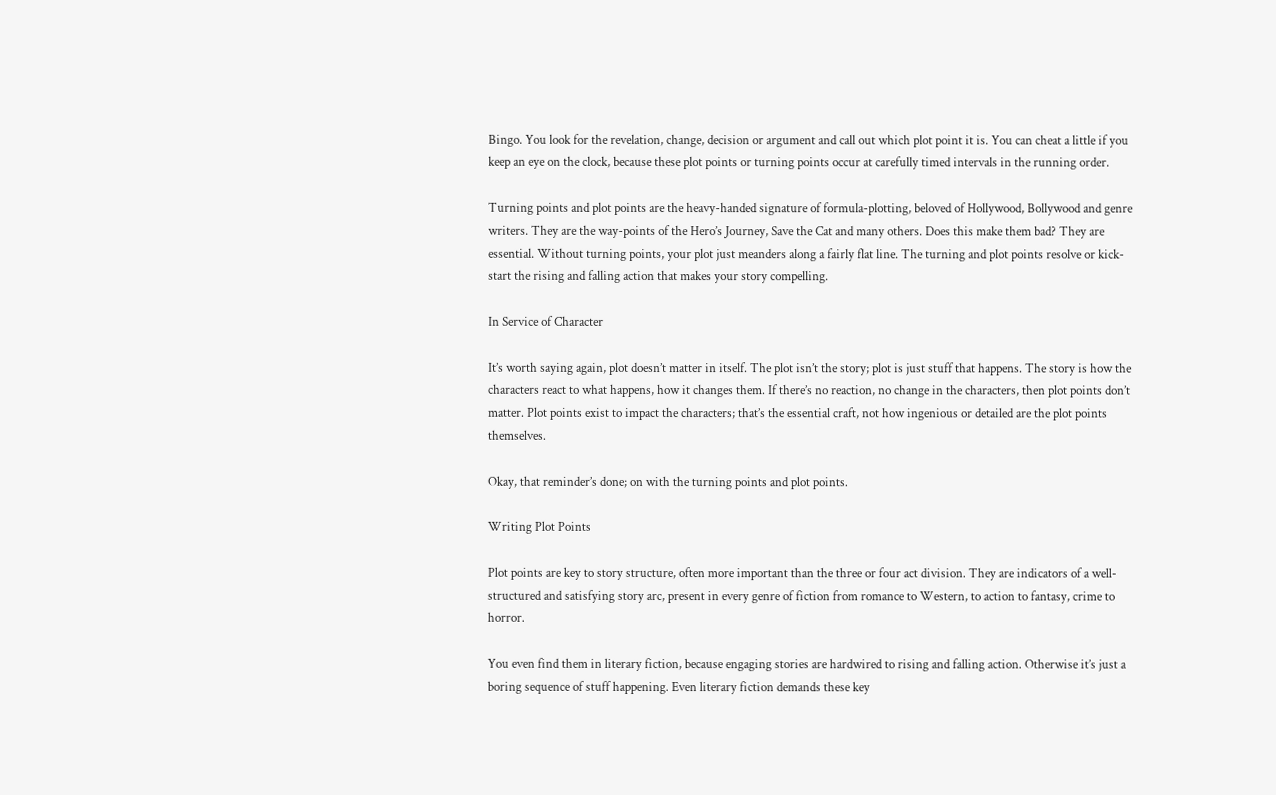Bingo. You look for the revelation, change, decision or argument and call out which plot point it is. You can cheat a little if you keep an eye on the clock, because these plot points or turning points occur at carefully timed intervals in the running order.

Turning points and plot points are the heavy-handed signature of formula-plotting, beloved of Hollywood, Bollywood and genre writers. They are the way-points of the Hero’s Journey, Save the Cat and many others. Does this make them bad? They are essential. Without turning points, your plot just meanders along a fairly flat line. The turning and plot points resolve or kick-start the rising and falling action that makes your story compelling.

In Service of Character

It’s worth saying again, plot doesn’t matter in itself. The plot isn’t the story; plot is just stuff that happens. The story is how the characters react to what happens, how it changes them. If there’s no reaction, no change in the characters, then plot points don’t matter. Plot points exist to impact the characters; that’s the essential craft, not how ingenious or detailed are the plot points themselves.

Okay, that reminder’s done; on with the turning points and plot points.

Writing Plot Points

Plot points are key to story structure, often more important than the three or four act division. They are indicators of a well-structured and satisfying story arc, present in every genre of fiction from romance to Western, to action to fantasy, crime to horror.

You even find them in literary fiction, because engaging stories are hardwired to rising and falling action. Otherwise it’s just a boring sequence of stuff happening. Even literary fiction demands these key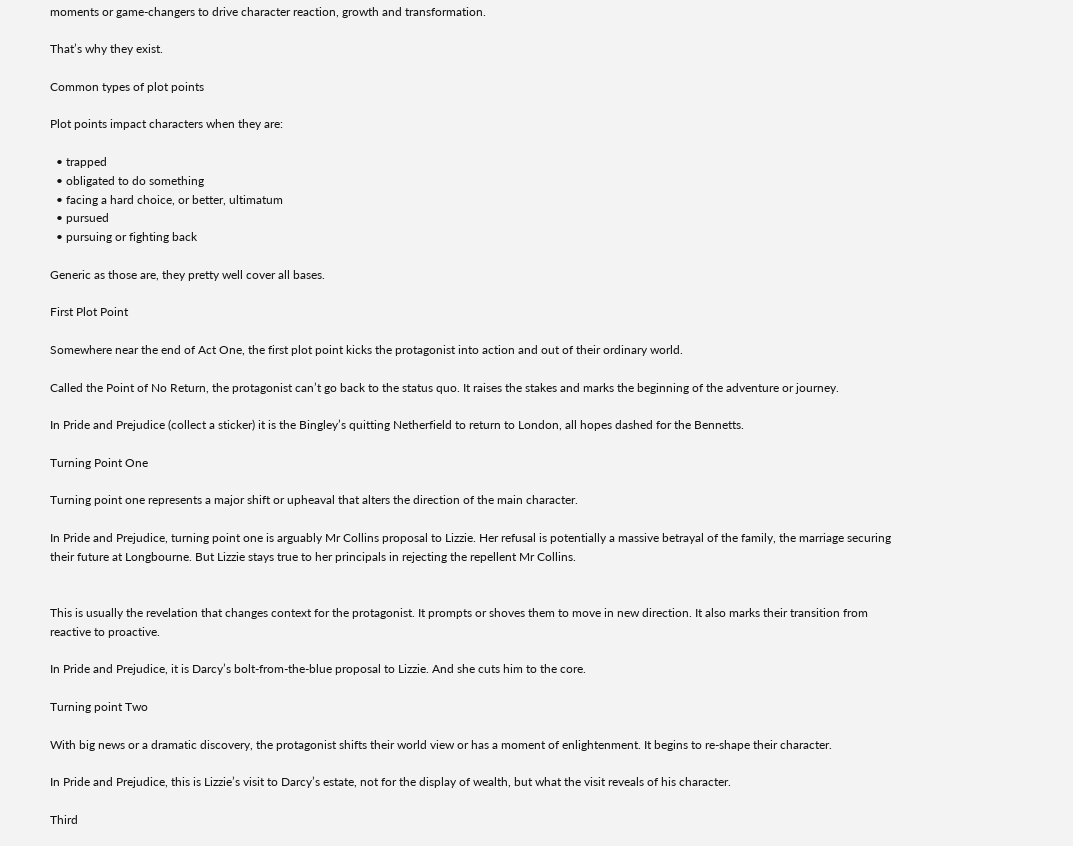moments or game-changers to drive character reaction, growth and transformation.

That’s why they exist.

Common types of plot points

Plot points impact characters when they are:

  • trapped
  • obligated to do something
  • facing a hard choice, or better, ultimatum
  • pursued
  • pursuing or fighting back

Generic as those are, they pretty well cover all bases.

First Plot Point

Somewhere near the end of Act One, the first plot point kicks the protagonist into action and out of their ordinary world.

Called the Point of No Return, the protagonist can’t go back to the status quo. It raises the stakes and marks the beginning of the adventure or journey.

In Pride and Prejudice (collect a sticker) it is the Bingley’s quitting Netherfield to return to London, all hopes dashed for the Bennetts.

Turning Point One

Turning point one represents a major shift or upheaval that alters the direction of the main character.

In Pride and Prejudice, turning point one is arguably Mr Collins proposal to Lizzie. Her refusal is potentially a massive betrayal of the family, the marriage securing their future at Longbourne. But Lizzie stays true to her principals in rejecting the repellent Mr Collins.


This is usually the revelation that changes context for the protagonist. It prompts or shoves them to move in new direction. It also marks their transition from reactive to proactive.

In Pride and Prejudice, it is Darcy’s bolt-from-the-blue proposal to Lizzie. And she cuts him to the core.

Turning point Two

With big news or a dramatic discovery, the protagonist shifts their world view or has a moment of enlightenment. It begins to re-shape their character.

In Pride and Prejudice, this is Lizzie’s visit to Darcy’s estate, not for the display of wealth, but what the visit reveals of his character.

Third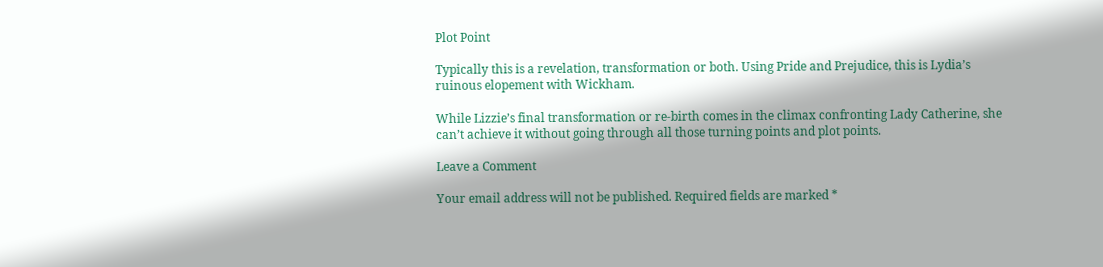Plot Point

Typically this is a revelation, transformation or both. Using Pride and Prejudice, this is Lydia’s ruinous elopement with Wickham.

While Lizzie’s final transformation or re-birth comes in the climax confronting Lady Catherine, she can’t achieve it without going through all those turning points and plot points.

Leave a Comment

Your email address will not be published. Required fields are marked *